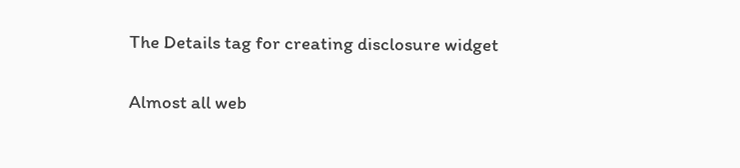The Details tag for creating disclosure widget

Almost all web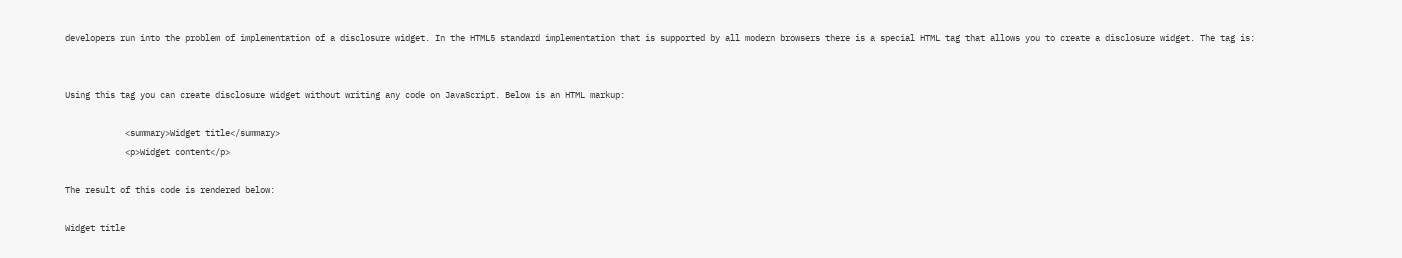developers run into the problem of implementation of a disclosure widget. In the HTML5 standard implementation that is supported by all modern browsers there is a special HTML tag that allows you to create a disclosure widget. The tag is:


Using this tag you can create disclosure widget without writing any code on JavaScript. Below is an HTML markup:

            <summary>Widget title</summary>
            <p>Widget content</p>

The result of this code is rendered below:

Widget title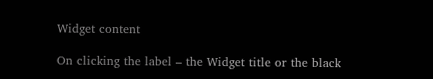Widget content

On clicking the label – the Widget title or the black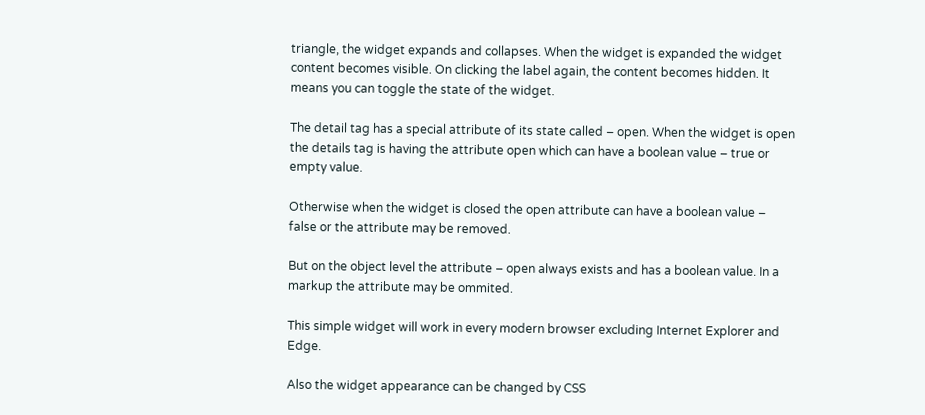triangle, the widget expands and collapses. When the widget is expanded the widget content becomes visible. On clicking the label again, the content becomes hidden. It means you can toggle the state of the widget.

The detail tag has a special attribute of its state called – open. When the widget is open the details tag is having the attribute open which can have a boolean value – true or empty value.

Otherwise when the widget is closed the open attribute can have a boolean value – false or the attribute may be removed.

But on the object level the attribute – open always exists and has a boolean value. In a markup the attribute may be ommited.

This simple widget will work in every modern browser excluding Internet Explorer and Edge.

Also the widget appearance can be changed by CSS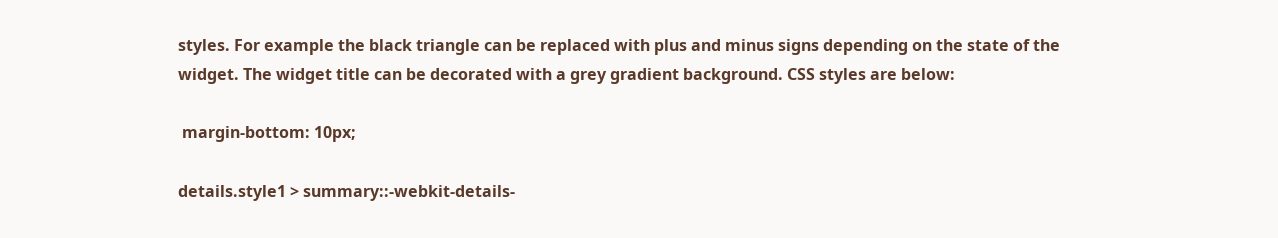styles. For example the black triangle can be replaced with plus and minus signs depending on the state of the widget. The widget title can be decorated with a grey gradient background. CSS styles are below:

 margin-bottom: 10px;

details.style1 > summary::-webkit-details-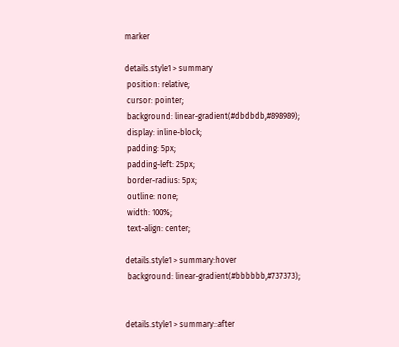marker

details.style1 > summary
 position: relative;
 cursor: pointer;
 background: linear-gradient(#dbdbdb,#898989);
 display: inline-block;
 padding: 5px;
 padding-left: 25px;
 border-radius: 5px;
 outline: none;
 width: 100%;
 text-align: center;

details.style1 > summary:hover
 background: linear-gradient(#bbbbbb,#737373);


details.style1 > summary::after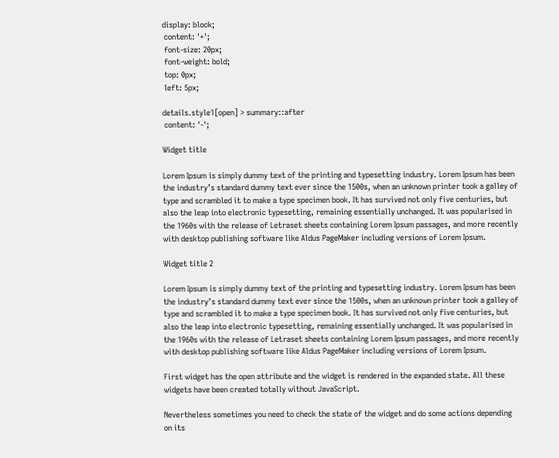display: block;
 content: '+';
 font-size: 20px;
 font-weight: bold;
 top: 0px;
 left: 5px;

details.style1[open] > summary::after
 content: '-';

Widget title

Lorem Ipsum is simply dummy text of the printing and typesetting industry. Lorem Ipsum has been the industry’s standard dummy text ever since the 1500s, when an unknown printer took a galley of type and scrambled it to make a type specimen book. It has survived not only five centuries, but also the leap into electronic typesetting, remaining essentially unchanged. It was popularised in the 1960s with the release of Letraset sheets containing Lorem Ipsum passages, and more recently with desktop publishing software like Aldus PageMaker including versions of Lorem Ipsum.

Widget title 2

Lorem Ipsum is simply dummy text of the printing and typesetting industry. Lorem Ipsum has been the industry’s standard dummy text ever since the 1500s, when an unknown printer took a galley of type and scrambled it to make a type specimen book. It has survived not only five centuries, but also the leap into electronic typesetting, remaining essentially unchanged. It was popularised in the 1960s with the release of Letraset sheets containing Lorem Ipsum passages, and more recently with desktop publishing software like Aldus PageMaker including versions of Lorem Ipsum.

First widget has the open attribute and the widget is rendered in the expanded state. All these widgets have been created totally without JavaScript.

Nevertheless sometimes you need to check the state of the widget and do some actions depending on its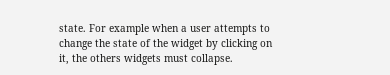state. For example when a user attempts to change the state of the widget by clicking on it, the others widgets must collapse.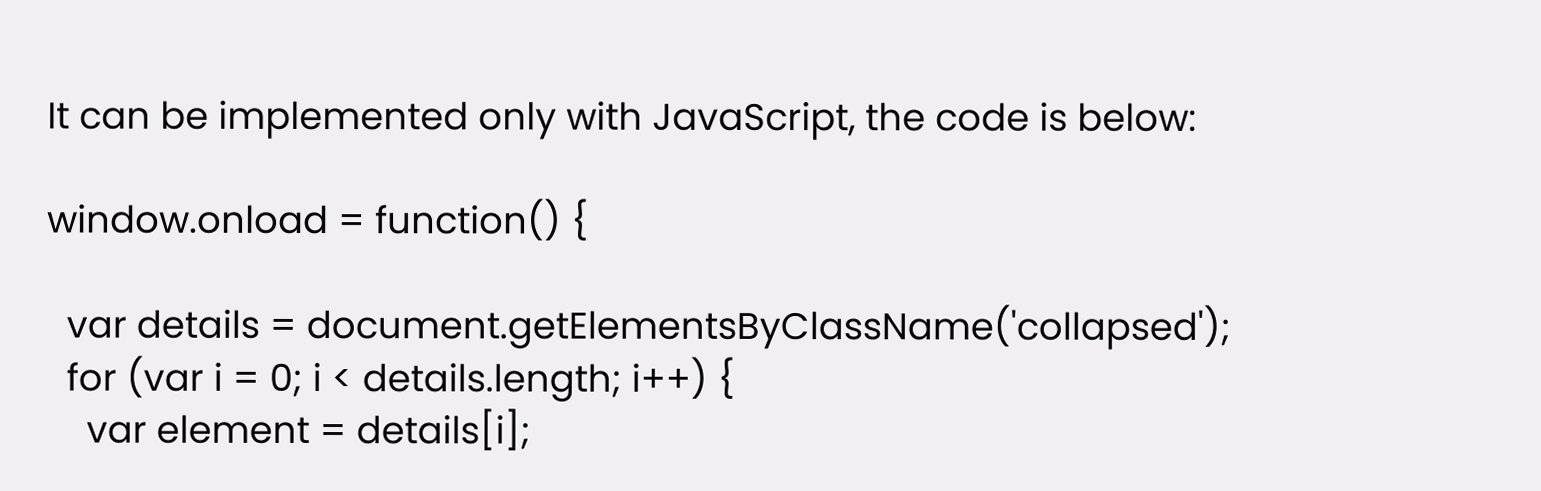It can be implemented only with JavaScript, the code is below:

window.onload = function() {

  var details = document.getElementsByClassName('collapsed');
  for (var i = 0; i < details.length; i++) {
    var element = details[i];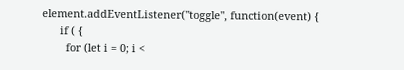element.addEventListener("toggle", function(event) {
      if ( {
        for (let i = 0; i <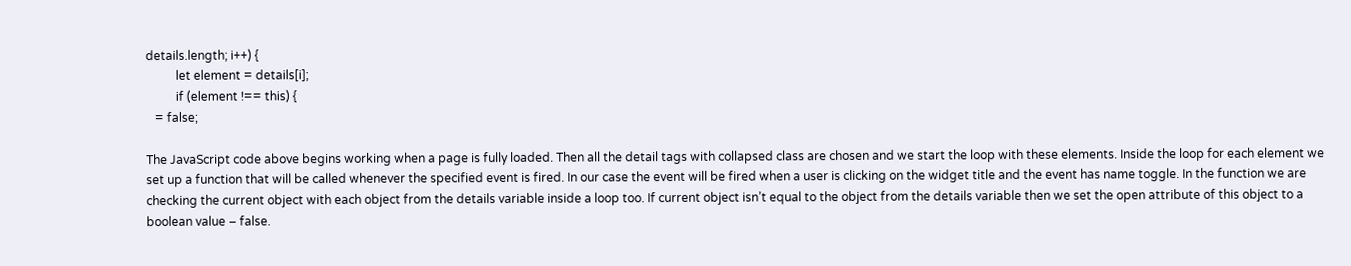details.length; i++) {
          let element = details[i];
          if (element !== this) {
   = false;

The JavaScript code above begins working when a page is fully loaded. Then all the detail tags with collapsed class are chosen and we start the loop with these elements. Inside the loop for each element we set up a function that will be called whenever the specified event is fired. In our case the event will be fired when a user is clicking on the widget title and the event has name toggle. In the function we are checking the current object with each object from the details variable inside a loop too. If current object isn’t equal to the object from the details variable then we set the open attribute of this object to a boolean value – false.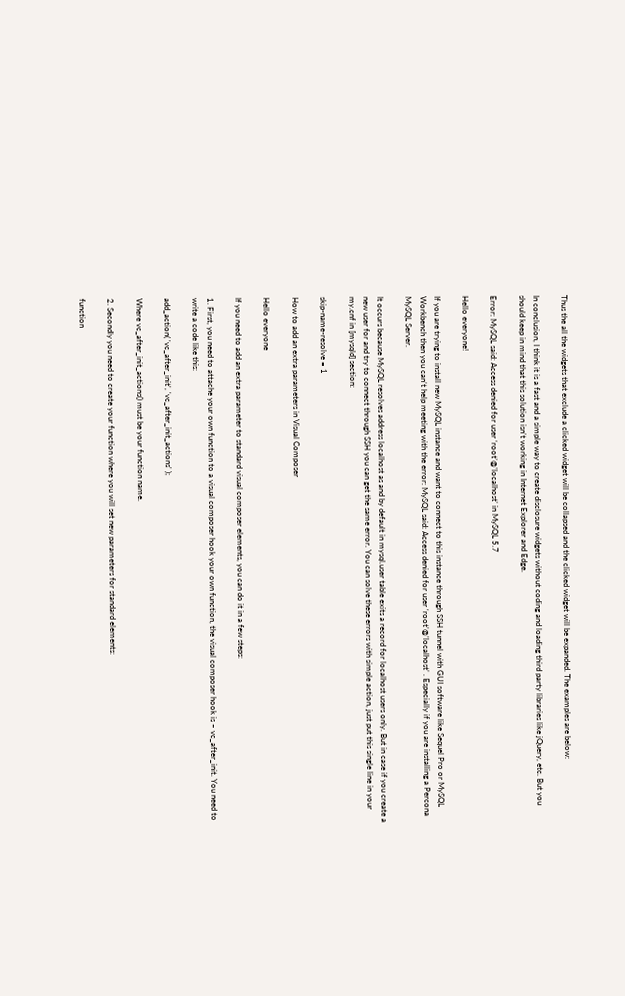Thus the all the widgets that exclude a clicked widget will be collapsed and the clicked widget will be expanded. The examples are below:

In conclusion, I think it is a fast and a simple way to create disclosure widgets without coding and loading third party libraries like jQuery, etc. But you should keep in mind that this solution isn’t working in Internet Explorer and Edge.

Error: MySQL said: Access denied for user ‘root’@’localhost’ in MySQL 5.7

Hello everyone!

If you are trying to install new MySQL instance and want to connect to this instance through SSH tunnel with GUI software like Sequel Pro or MySQL Workbench then you can’t help meeting with the error: MySQL said: Access denied for user ‘root’@’localhost’ . Especially if you are installing a Percona MySQL Server.

It occurs because MySQL resolves address localhost as and by default in mysql.user table exits a record for localhost users only. But in case if you create a new user for and try to connect through SSH you can get the same error. You can solve these errors with simple action, just put this single line in your my.cnf in [mysqld] section:

skip-name-resolve = 1

How to add an extra parameters in Visual Composer

Hello everyone

If you need to add an extra parameter to standard visual composer elements, you can do it in a few steps:

1. First, you need to attache your own function to a visual composer hook your own function, the visual composer hook is – vc_after_init. You need to write a code like this:

add_action( 'vc_after_init', 'vc_after_init_actions' );

Where vc_after_init_actions() must be your function name.

2. Secondly you need to create your function where you will set new parameters for standard elements:

function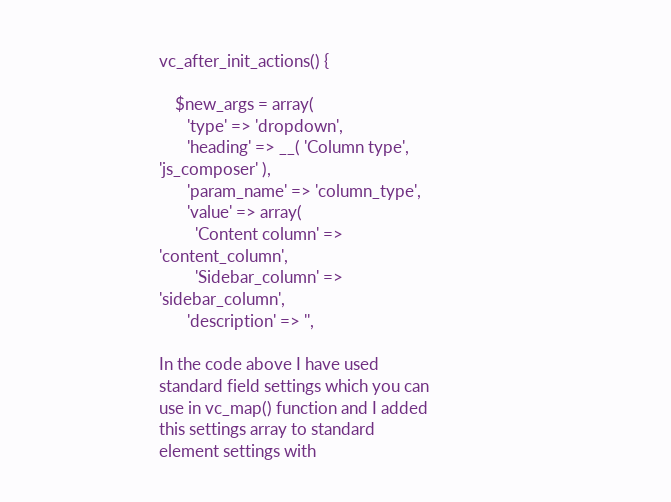vc_after_init_actions() {

    $new_args = array(
       'type' => 'dropdown',
       'heading' => __( 'Column type', 'js_composer' ),
       'param_name' => 'column_type',
       'value' => array(
         'Content column' => 'content_column',
         'Sidebar_column' => 'sidebar_column',
       'description' => '',

In the code above I have used standard field settings which you can use in vc_map() function and I added this settings array to standard element settings with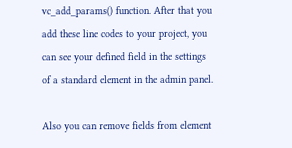vc_add_params() function. After that you add these line codes to your project, you can see your defined field in the settings of a standard element in the admin panel.

Also you can remove fields from element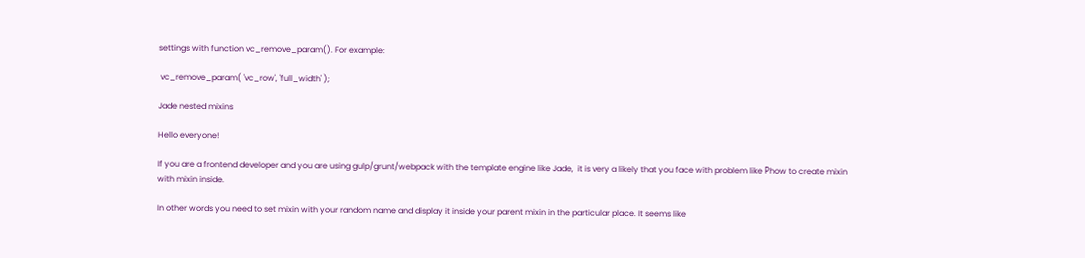settings with function vc_remove_param(). For example:

 vc_remove_param( 'vc_row', 'full_width' );

Jade nested mixins

Hello everyone!

If you are a frontend developer and you are using gulp/grunt/webpack with the template engine like Jade,  it is very a likely that you face with problem like Рhow to create mixin with mixin inside.

In other words you need to set mixin with your random name and display it inside your parent mixin in the particular place. It seems like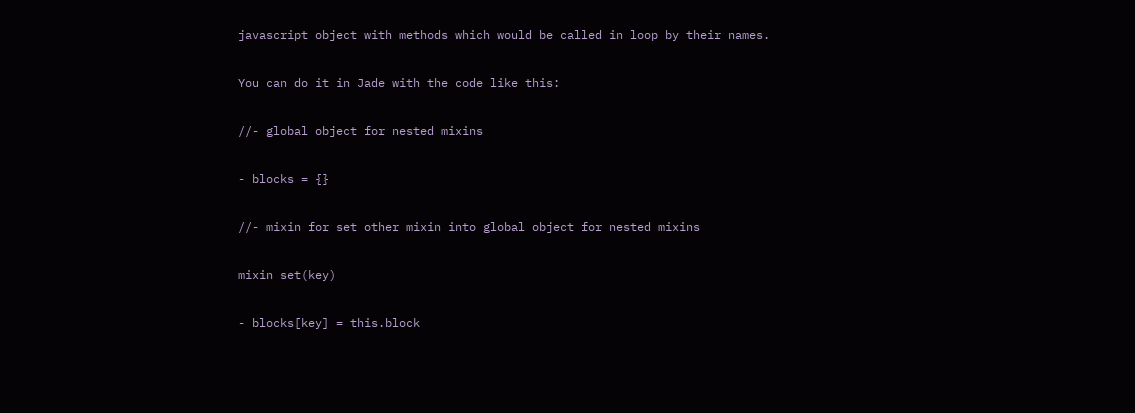javascript object with methods which would be called in loop by their names.

You can do it in Jade with the code like this:

//- global object for nested mixins

- blocks = {}

//- mixin for set other mixin into global object for nested mixins

mixin set(key)

- blocks[key] = this.block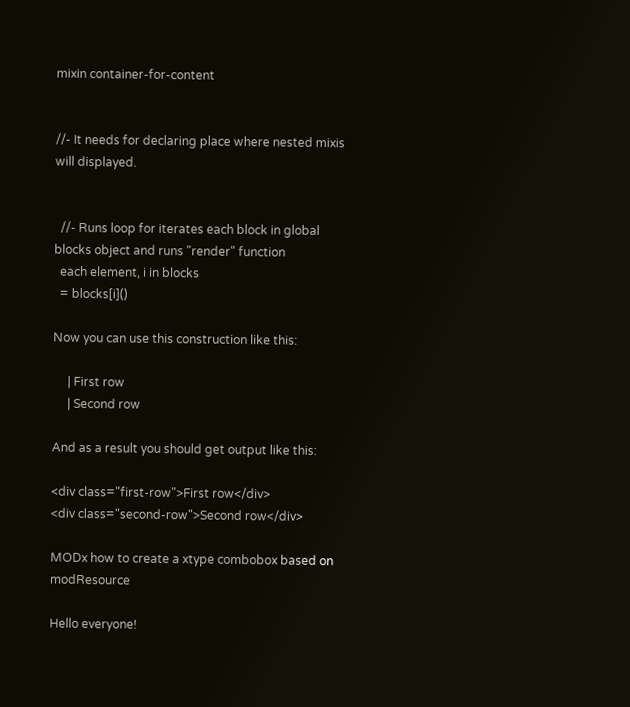mixin container-for-content


//- It needs for declaring place where nested mixis will displayed.


  //- Runs loop for iterates each block in global blocks object and runs "render" function
  each element, i in blocks
  = blocks[i]()

Now you can use this construction like this:

     | First row
     | Second row

And as a result you should get output like this:

<div class="first-row">First row</div>
<div class="second-row">Second row</div>

MODx how to create a xtype combobox based on modResource

Hello everyone!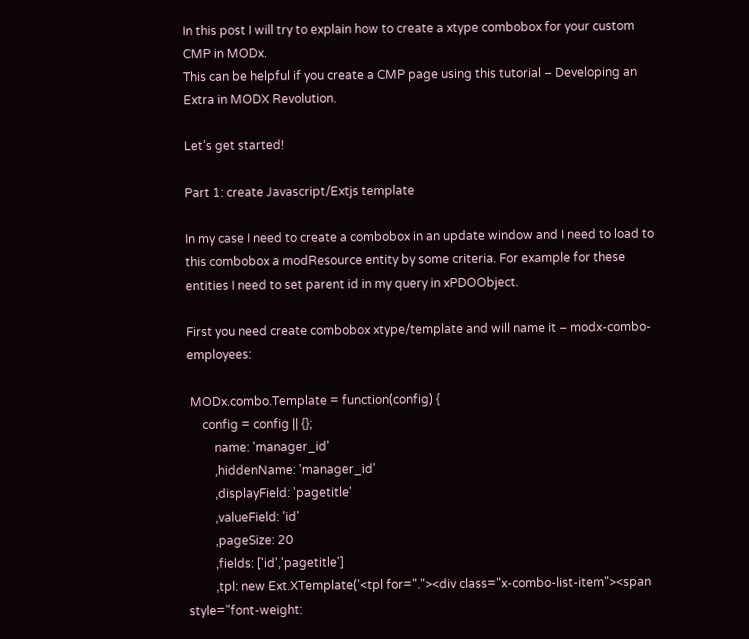In this post I will try to explain how to create a xtype combobox for your custom CMP in MODx.
This can be helpful if you create a CMP page using this tutorial – Developing an Extra in MODX Revolution.

Let’s get started!

Part 1: create Javascript/Extjs template

In my case I need to create a combobox in an update window and I need to load to this combobox a modResource entity by some criteria. For example for these entities I need to set parent id in my query in xPDOObject.

First you need create combobox xtype/template and will name it – modx-combo-employees:

 MODx.combo.Template = function(config) {
     config = config || {};
         name: 'manager_id'
         ,hiddenName: 'manager_id'
         ,displayField: 'pagetitle'
         ,valueField: 'id'
         ,pageSize: 20
         ,fields: ['id','pagetitle']
         ,tpl: new Ext.XTemplate('<tpl for="."><div class="x-combo-list-item"><span style="font-weight: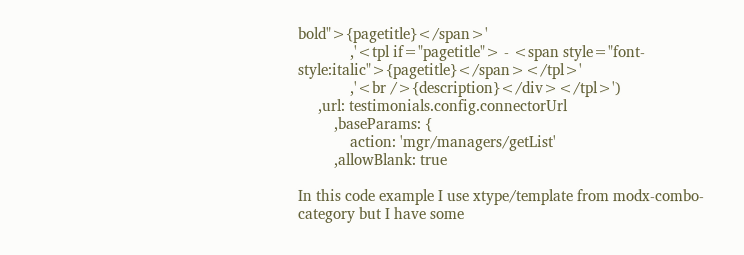bold">{pagetitle}</span>'
             ,'<tpl if="pagetitle"> - <span style="font-style:italic">{pagetitle}</span></tpl>'
             ,'<br />{description}</div></tpl>')
     ,url: testimonials.config.connectorUrl
         ,baseParams: {
             action: 'mgr/managers/getList'
         ,allowBlank: true

In this code example I use xtype/template from modx-combo-category but I have some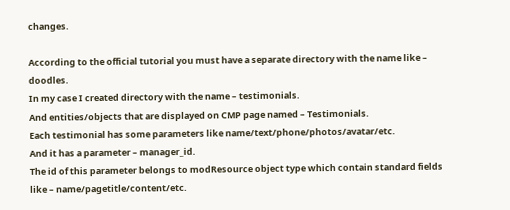changes.

According to the official tutorial you must have a separate directory with the name like – doodles.
In my case I created directory with the name – testimonials.
And entities/objects that are displayed on CMP page named – Testimonials.
Each testimonial has some parameters like name/text/phone/photos/avatar/etc.
And it has a parameter – manager_id.
The id of this parameter belongs to modResource object type which contain standard fields like – name/pagetitle/content/etc.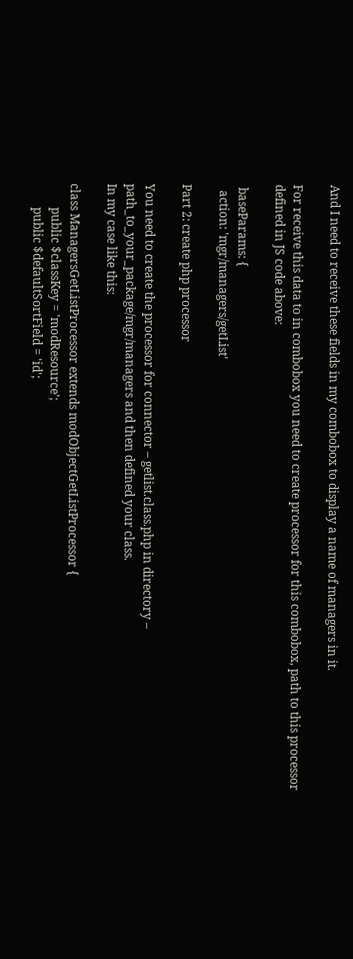And I need to receive these fields in my combobox to display a name of managers in it.

For receive this data to in combobox you need to create processor for this combobox, path to this processor defined in JS code above:

 baseParams: {
  action: 'mgr/managers/getList'

Part 2: create php processor

You need to create the processor for connector – getlist.class.php in directory – path_to_your_package/mgr/managers and then defined your class.
In my case like this:

class ManagersGetListProcessor extends modObjectGetListProcessor {
        public $classKey = 'modResource';
        public $defaultSortField = 'id';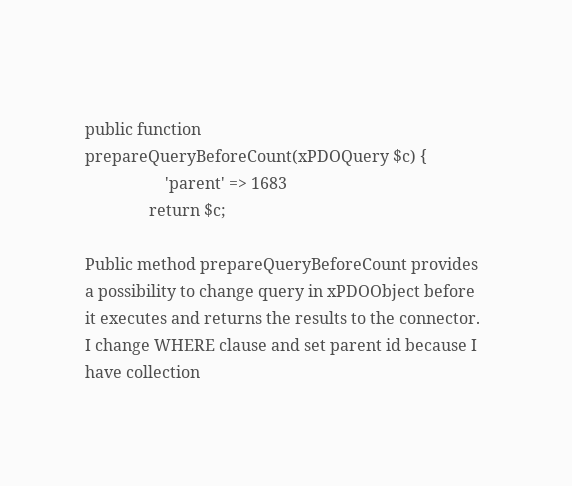public function prepareQueryBeforeCount(xPDOQuery $c) {
                    'parent' => 1683
                return $c;

Public method prepareQueryBeforeCount provides a possibility to change query in xPDOObject before it executes and returns the results to the connector.
I change WHERE clause and set parent id because I have collection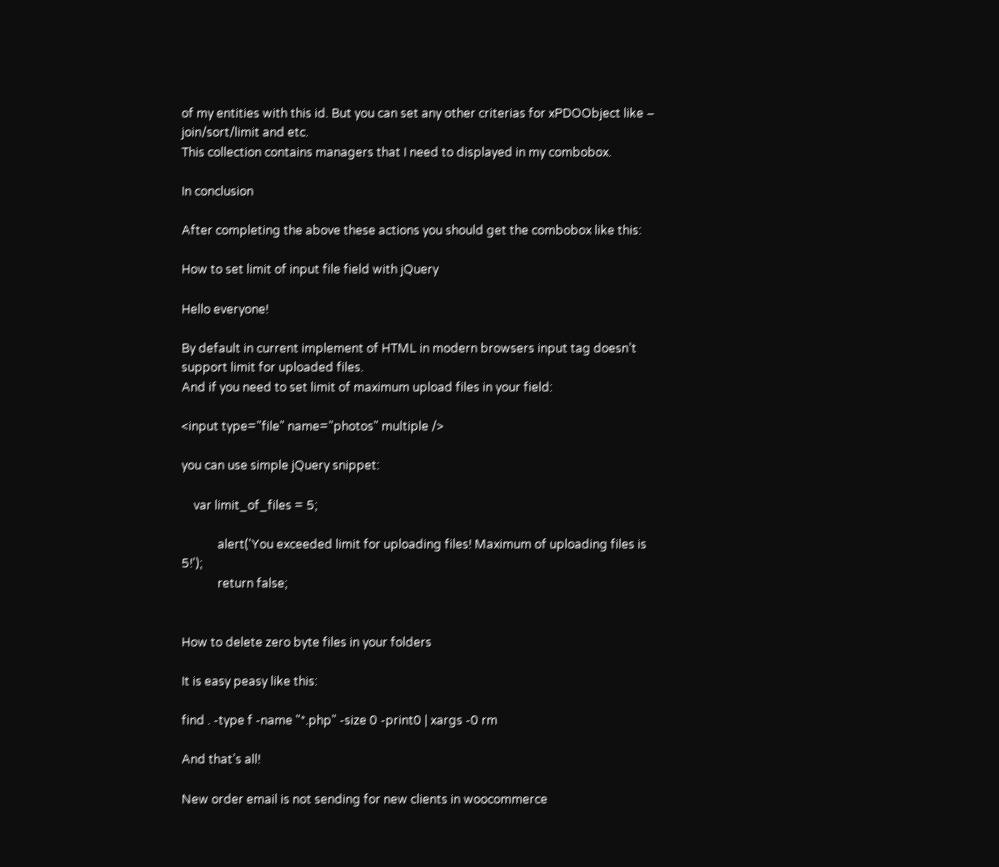of my entities with this id. But you can set any other criterias for xPDOObject like – join/sort/limit and etc.
This collection contains managers that I need to displayed in my combobox.

In conclusion

After completing the above these actions you should get the combobox like this:

How to set limit of input file field with jQuery

Hello everyone!

By default in current implement of HTML in modern browsers input tag doesn’t support limit for uploaded files.
And if you need to set limit of maximum upload files in your field:

<input type="file" name="photos" multiple />

you can use simple jQuery snippet:

    var limit_of_files = 5;

            alert('You exceeded limit for uploading files! Maximum of uploading files is 5!');
            return false;


How to delete zero byte files in your folders

It is easy peasy like this:

find . -type f -name "*.php" -size 0 -print0 | xargs -0 rm

And that’s all!

New order email is not sending for new clients in woocommerce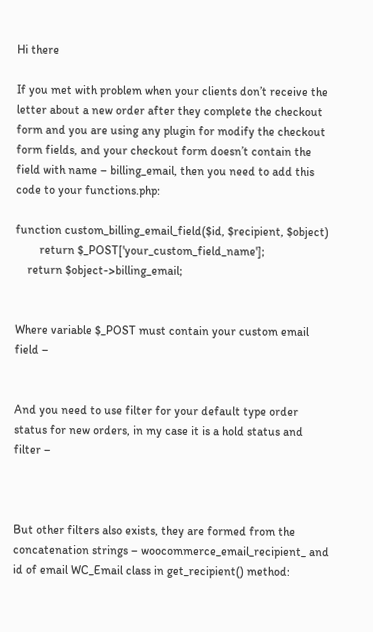Hi there

If you met with problem when your clients don’t receive the letter about a new order after they complete the checkout form and you are using any plugin for modify the checkout form fields, and your checkout form doesn’t contain the field with name – billing_email, then you need to add this code to your functions.php:

function custom_billing_email_field($id, $recipient, $object)
        return $_POST['your_custom_field_name'];
    return $object->billing_email;


Where variable $_POST must contain your custom email field –


And you need to use filter for your default type order status for new orders, in my case it is a hold status and filter –



But other filters also exists, they are formed from the concatenation strings – woocommerce_email_recipient_ and id of email WC_Email class in get_recipient() method: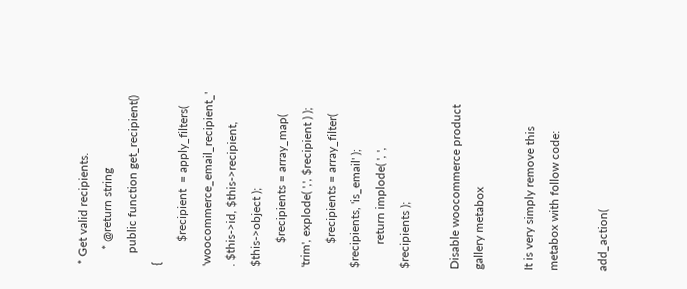* Get valid recipients.
     * @return string
    public function get_recipient() {
        $recipient  = apply_filters( 'woocommerce_email_recipient_' . $this->id, $this->recipient, $this->object );
        $recipients = array_map( 'trim', explode( ',', $recipient ) );
        $recipients = array_filter( $recipients, 'is_email' );
        return implode( ', ', $recipients );

Disable woocommerce product gallery metabox

It is very simply remove this metabox with follow code:

add_action(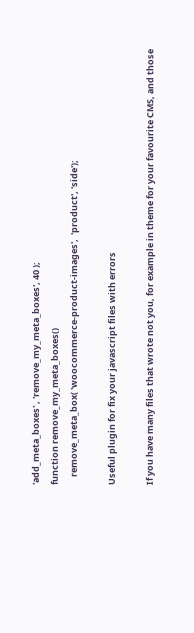'add_meta_boxes' , 'remove_my_meta_boxes', 40 );
function remove_my_meta_boxes()
    remove_meta_box( 'woocommerce-product-images',  'product', 'side');

Useful plugin for fix your javascript files with errors

If you have many files that wrote not you, for example in theme for your favourite CMS, and those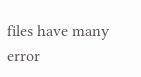files have many error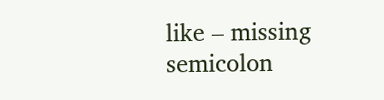like – missing semicolon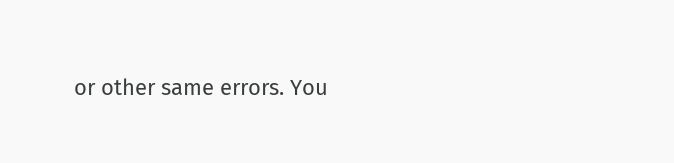or other same errors. You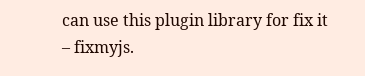can use this plugin library for fix it – fixmyjs.